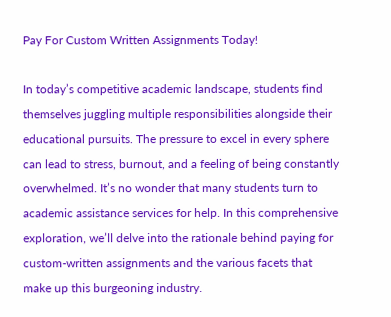Pay For Custom Written Assignments Today!

In today’s competitive academic landscape, students find themselves juggling multiple responsibilities alongside their educational pursuits. The pressure to excel in every sphere can lead to stress, burnout, and a feeling of being constantly overwhelmed. It’s no wonder that many students turn to academic assistance services for help. In this comprehensive exploration, we’ll delve into the rationale behind paying for custom-written assignments and the various facets that make up this burgeoning industry.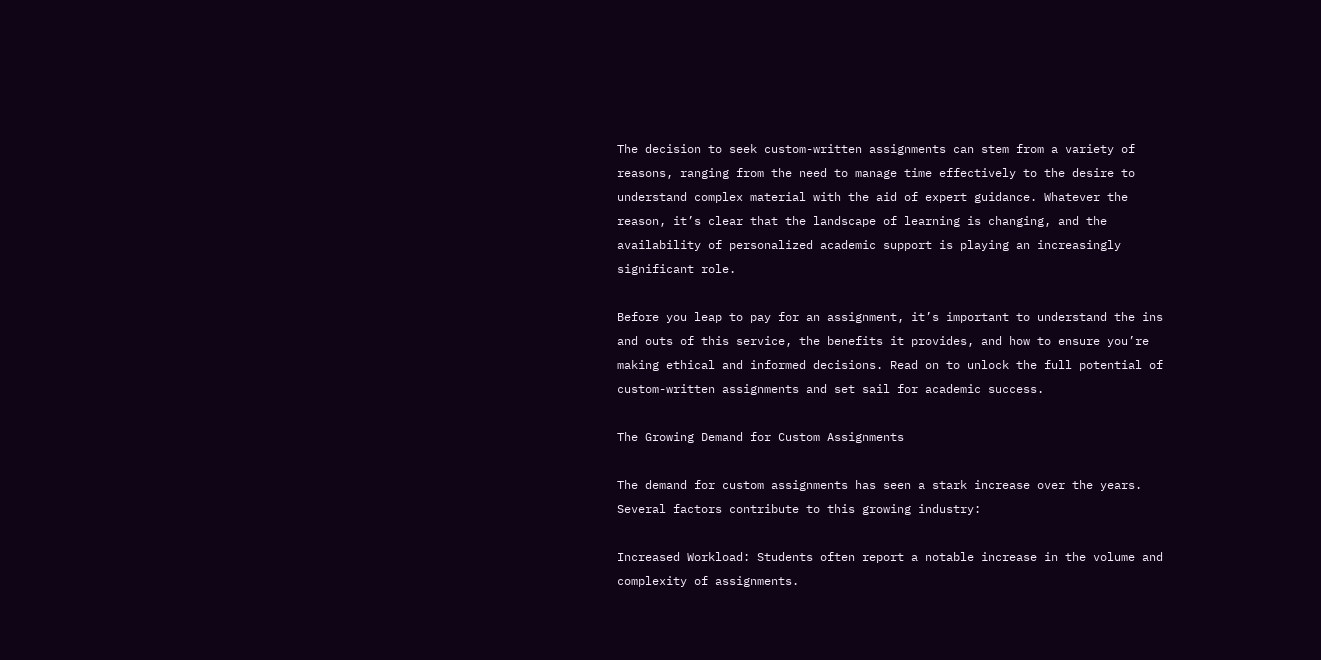The decision to seek custom-written assignments can stem from a variety of reasons, ranging from the need to manage time effectively to the desire to understand complex material with the aid of expert guidance. Whatever the reason, it’s clear that the landscape of learning is changing, and the availability of personalized academic support is playing an increasingly significant role.

Before you leap to pay for an assignment, it’s important to understand the ins and outs of this service, the benefits it provides, and how to ensure you’re making ethical and informed decisions. Read on to unlock the full potential of custom-written assignments and set sail for academic success.

The Growing Demand for Custom Assignments

The demand for custom assignments has seen a stark increase over the years. Several factors contribute to this growing industry:

Increased Workload: Students often report a notable increase in the volume and complexity of assignments.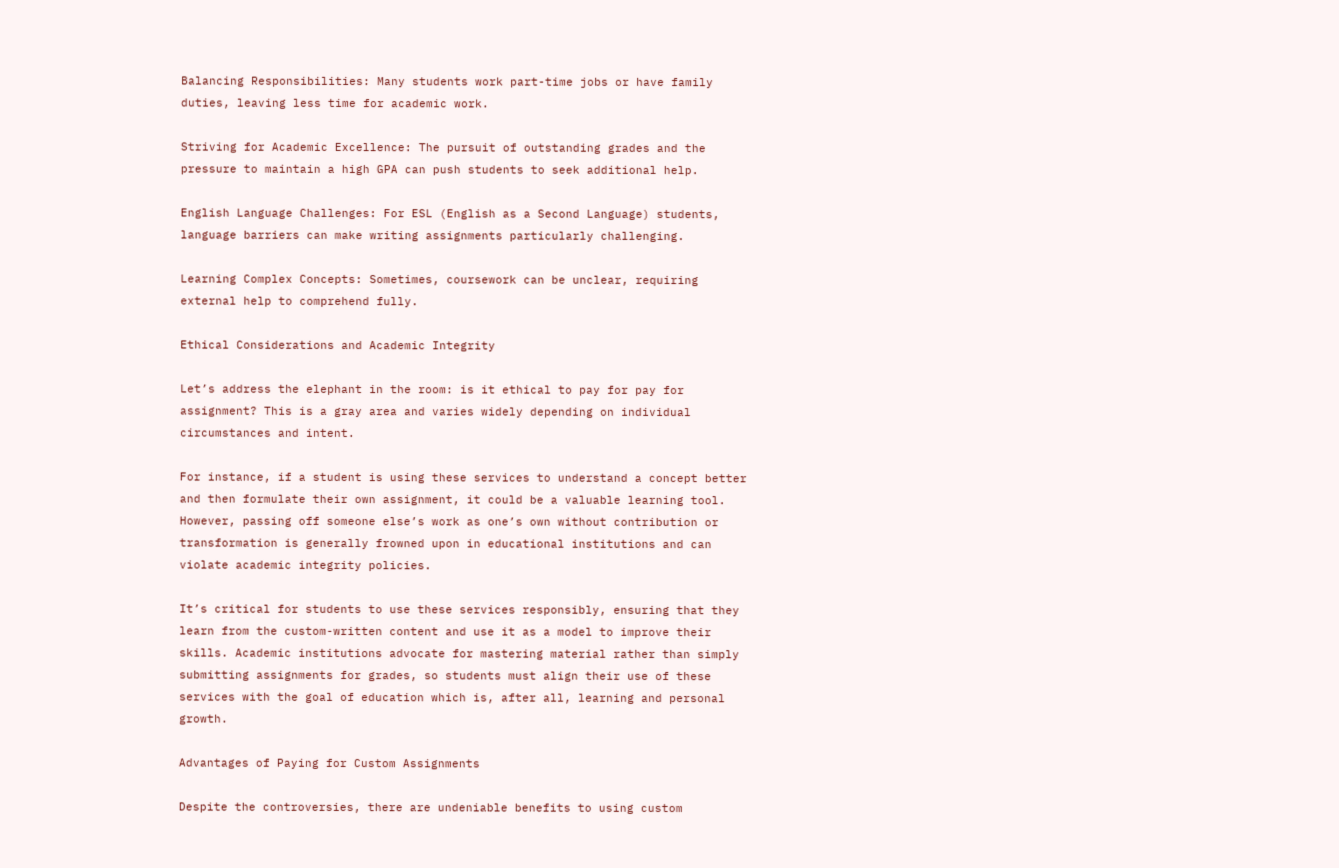Balancing Responsibilities: Many students work part-time jobs or have family duties, leaving less time for academic work.

Striving for Academic Excellence: The pursuit of outstanding grades and the pressure to maintain a high GPA can push students to seek additional help.

English Language Challenges: For ESL (English as a Second Language) students, language barriers can make writing assignments particularly challenging.

Learning Complex Concepts: Sometimes, coursework can be unclear, requiring external help to comprehend fully.

Ethical Considerations and Academic Integrity

Let’s address the elephant in the room: is it ethical to pay for pay for assignment? This is a gray area and varies widely depending on individual circumstances and intent.

For instance, if a student is using these services to understand a concept better and then formulate their own assignment, it could be a valuable learning tool. However, passing off someone else’s work as one’s own without contribution or transformation is generally frowned upon in educational institutions and can violate academic integrity policies.

It’s critical for students to use these services responsibly, ensuring that they learn from the custom-written content and use it as a model to improve their skills. Academic institutions advocate for mastering material rather than simply submitting assignments for grades, so students must align their use of these services with the goal of education which is, after all, learning and personal growth.

Advantages of Paying for Custom Assignments

Despite the controversies, there are undeniable benefits to using custom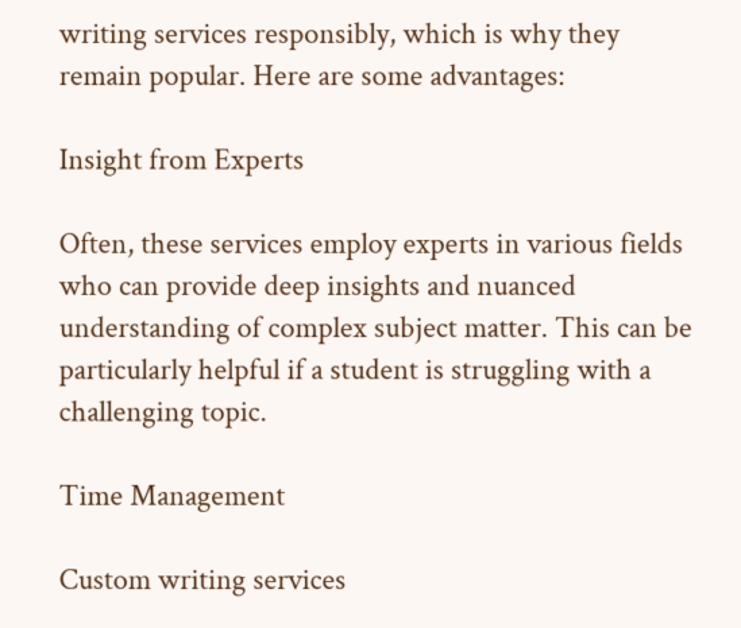writing services responsibly, which is why they remain popular. Here are some advantages:

Insight from Experts

Often, these services employ experts in various fields who can provide deep insights and nuanced understanding of complex subject matter. This can be particularly helpful if a student is struggling with a challenging topic.

Time Management

Custom writing services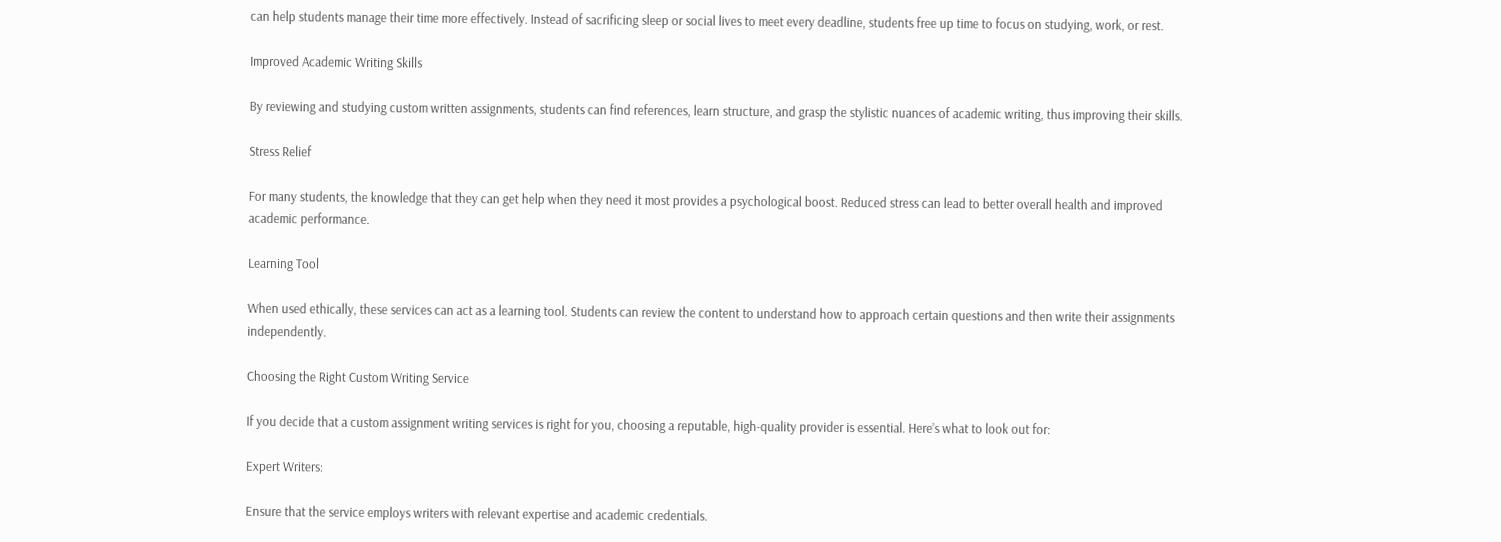can help students manage their time more effectively. Instead of sacrificing sleep or social lives to meet every deadline, students free up time to focus on studying, work, or rest.

Improved Academic Writing Skills

By reviewing and studying custom written assignments, students can find references, learn structure, and grasp the stylistic nuances of academic writing, thus improving their skills.

Stress Relief

For many students, the knowledge that they can get help when they need it most provides a psychological boost. Reduced stress can lead to better overall health and improved academic performance.

Learning Tool

When used ethically, these services can act as a learning tool. Students can review the content to understand how to approach certain questions and then write their assignments independently.

Choosing the Right Custom Writing Service

If you decide that a custom assignment writing services is right for you, choosing a reputable, high-quality provider is essential. Here’s what to look out for:

Expert Writers:

Ensure that the service employs writers with relevant expertise and academic credentials.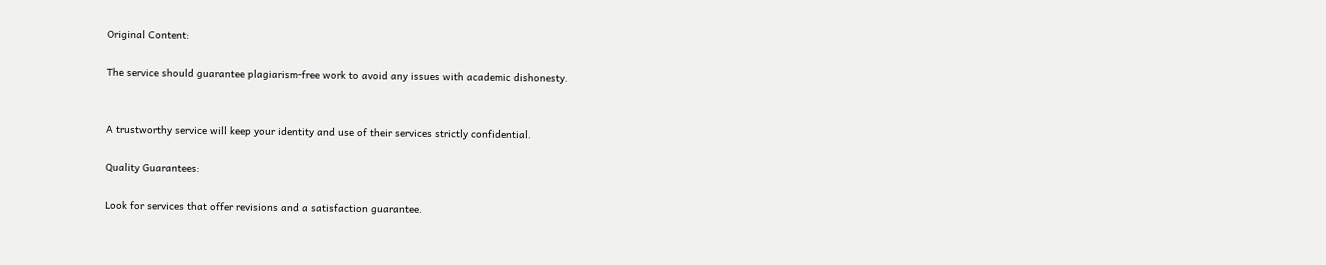Original Content:

The service should guarantee plagiarism-free work to avoid any issues with academic dishonesty.


A trustworthy service will keep your identity and use of their services strictly confidential.

Quality Guarantees:

Look for services that offer revisions and a satisfaction guarantee.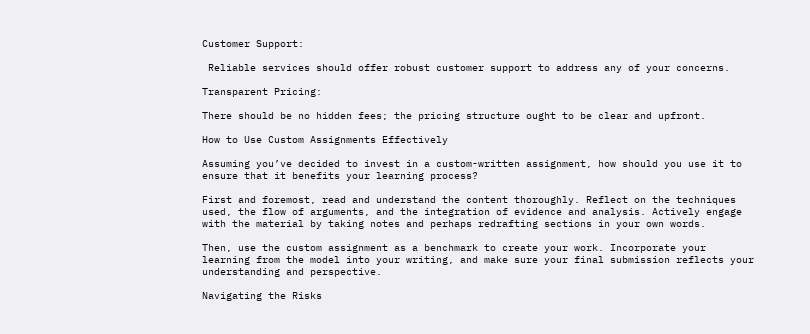Customer Support:

 Reliable services should offer robust customer support to address any of your concerns.

Transparent Pricing:

There should be no hidden fees; the pricing structure ought to be clear and upfront.

How to Use Custom Assignments Effectively

Assuming you’ve decided to invest in a custom-written assignment, how should you use it to ensure that it benefits your learning process?

First and foremost, read and understand the content thoroughly. Reflect on the techniques used, the flow of arguments, and the integration of evidence and analysis. Actively engage with the material by taking notes and perhaps redrafting sections in your own words.

Then, use the custom assignment as a benchmark to create your work. Incorporate your learning from the model into your writing, and make sure your final submission reflects your understanding and perspective.

Navigating the Risks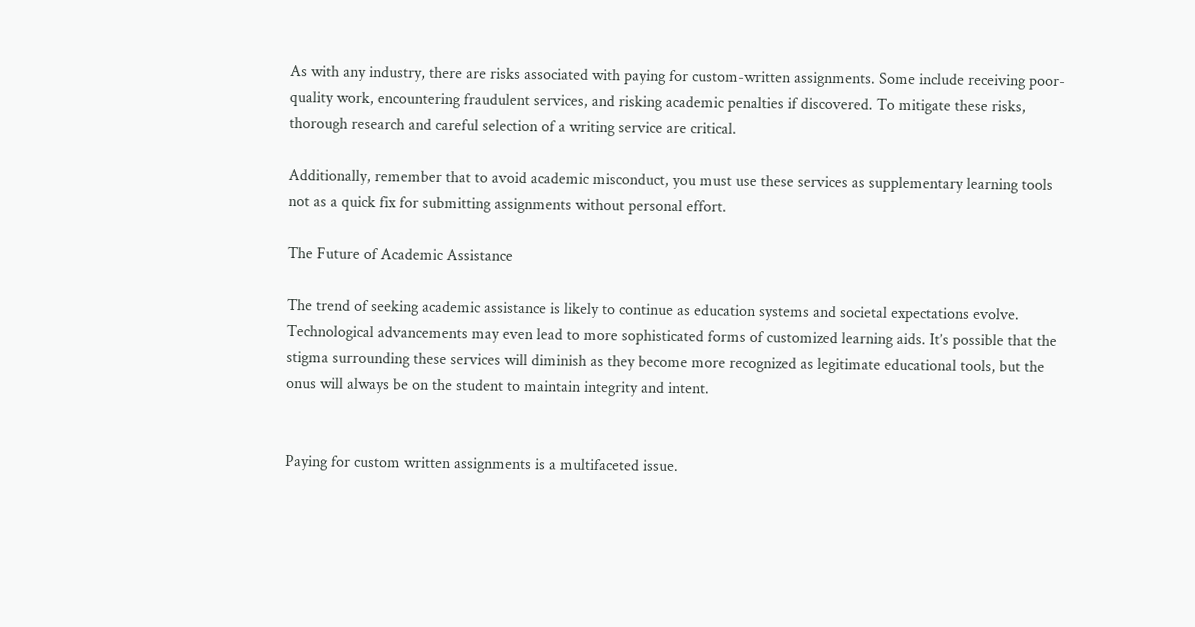As with any industry, there are risks associated with paying for custom-written assignments. Some include receiving poor-quality work, encountering fraudulent services, and risking academic penalties if discovered. To mitigate these risks, thorough research and careful selection of a writing service are critical.

Additionally, remember that to avoid academic misconduct, you must use these services as supplementary learning tools not as a quick fix for submitting assignments without personal effort.

The Future of Academic Assistance

The trend of seeking academic assistance is likely to continue as education systems and societal expectations evolve. Technological advancements may even lead to more sophisticated forms of customized learning aids. It’s possible that the stigma surrounding these services will diminish as they become more recognized as legitimate educational tools, but the onus will always be on the student to maintain integrity and intent.


Paying for custom written assignments is a multifaceted issue.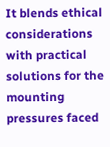It blends ethical considerations with practical solutions for the mounting pressures faced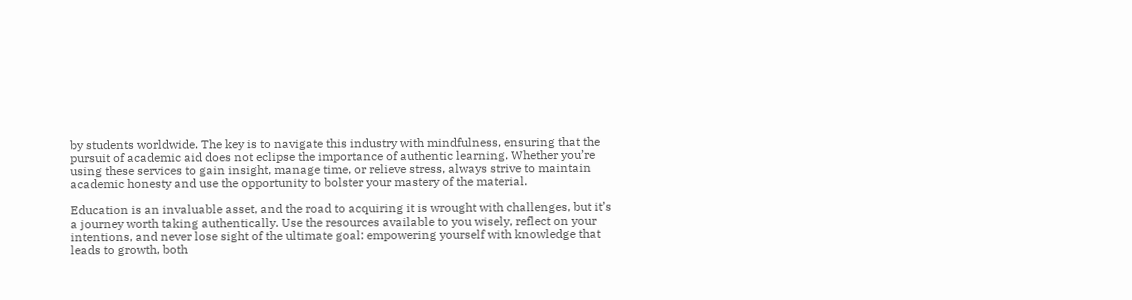by students worldwide. The key is to navigate this industry with mindfulness, ensuring that the pursuit of academic aid does not eclipse the importance of authentic learning. Whether you’re using these services to gain insight, manage time, or relieve stress, always strive to maintain academic honesty and use the opportunity to bolster your mastery of the material.

Education is an invaluable asset, and the road to acquiring it is wrought with challenges, but it’s a journey worth taking authentically. Use the resources available to you wisely, reflect on your intentions, and never lose sight of the ultimate goal: empowering yourself with knowledge that leads to growth, both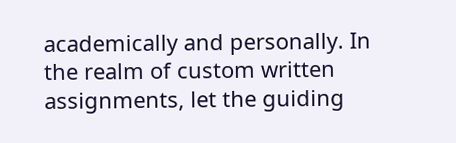academically and personally. In the realm of custom written assignments, let the guiding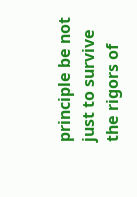principle be not just to survive the rigors of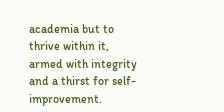academia but to thrive within it, armed with integrity and a thirst for self-improvement.